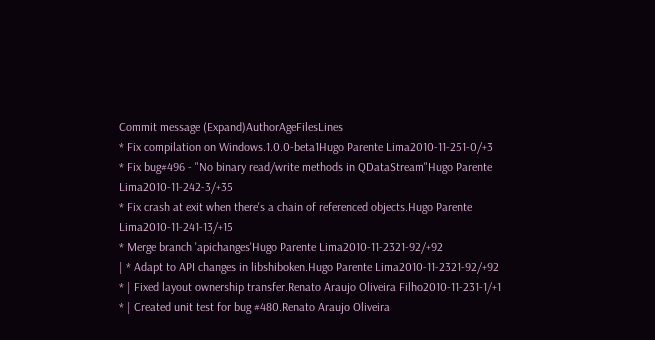Commit message (Expand)AuthorAgeFilesLines
* Fix compilation on Windows.1.0.0-beta1Hugo Parente Lima2010-11-251-0/+3
* Fix bug#496 - "No binary read/write methods in QDataStream"Hugo Parente Lima2010-11-242-3/+35
* Fix crash at exit when there's a chain of referenced objects.Hugo Parente Lima2010-11-241-13/+15
* Merge branch 'apichanges'Hugo Parente Lima2010-11-2321-92/+92
| * Adapt to API changes in libshiboken.Hugo Parente Lima2010-11-2321-92/+92
* | Fixed layout ownership transfer.Renato Araujo Oliveira Filho2010-11-231-1/+1
* | Created unit test for bug #480.Renato Araujo Oliveira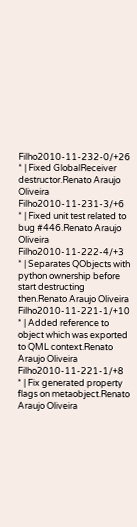Filho2010-11-232-0/+26
* | Fixed GlobalReceiver destructor.Renato Araujo Oliveira Filho2010-11-231-3/+6
* | Fixed unit test related to bug #446.Renato Araujo Oliveira Filho2010-11-222-4/+3
* | Separates QObjects with python ownership before start destructing then.Renato Araujo Oliveira Filho2010-11-221-1/+10
* | Added reference to object which was exported to QML context.Renato Araujo Oliveira Filho2010-11-221-1/+8
* | Fix generated property flags on metaobject.Renato Araujo Oliveira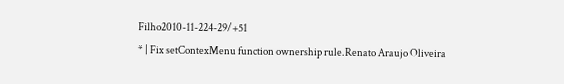Filho2010-11-224-29/+51
* | Fix setContexMenu function ownership rule.Renato Araujo Oliveira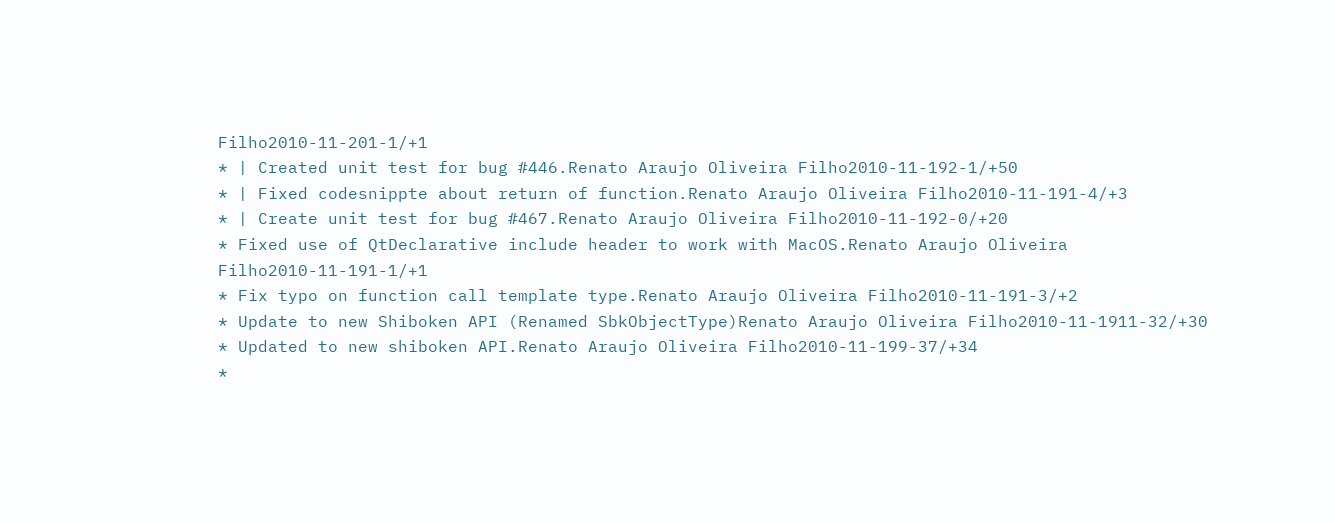Filho2010-11-201-1/+1
* | Created unit test for bug #446.Renato Araujo Oliveira Filho2010-11-192-1/+50
* | Fixed codesnippte about return of function.Renato Araujo Oliveira Filho2010-11-191-4/+3
* | Create unit test for bug #467.Renato Araujo Oliveira Filho2010-11-192-0/+20
* Fixed use of QtDeclarative include header to work with MacOS.Renato Araujo Oliveira Filho2010-11-191-1/+1
* Fix typo on function call template type.Renato Araujo Oliveira Filho2010-11-191-3/+2
* Update to new Shiboken API (Renamed SbkObjectType)Renato Araujo Oliveira Filho2010-11-1911-32/+30
* Updated to new shiboken API.Renato Araujo Oliveira Filho2010-11-199-37/+34
*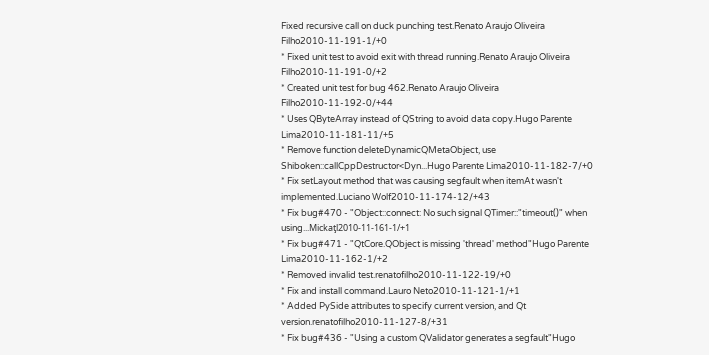Fixed recursive call on duck punching test.Renato Araujo Oliveira Filho2010-11-191-1/+0
* Fixed unit test to avoid exit with thread running.Renato Araujo Oliveira Filho2010-11-191-0/+2
* Created unit test for bug 462.Renato Araujo Oliveira Filho2010-11-192-0/+44
* Uses QByteArray instead of QString to avoid data copy.Hugo Parente Lima2010-11-181-11/+5
* Remove function deleteDynamicQMetaObject, use Shiboken::callCppDestructor<Dyn...Hugo Parente Lima2010-11-182-7/+0
* Fix setLayout method that was causing segfault when itemAt wasn't implemented.Luciano Wolf2010-11-174-12/+43
* Fix bug#470 - "Object::connect: No such signal QTimer::"timeout()" when using...Mickaƫl2010-11-161-1/+1
* Fix bug#471 - "QtCore.QObject is missing 'thread' method"Hugo Parente Lima2010-11-162-1/+2
* Removed invalid test.renatofilho2010-11-122-19/+0
* Fix and install command.Lauro Neto2010-11-121-1/+1
* Added PySide attributes to specify current version, and Qt version.renatofilho2010-11-127-8/+31
* Fix bug#436 - "Using a custom QValidator generates a segfault"Hugo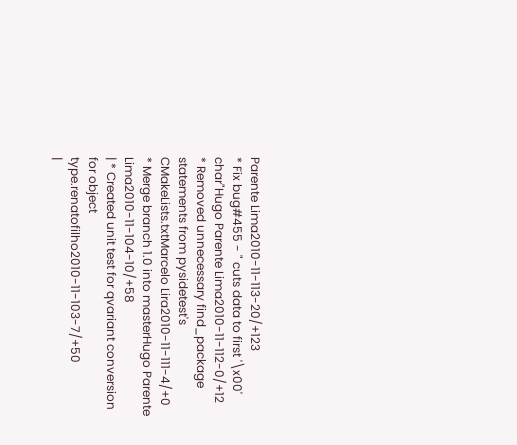Parente Lima2010-11-113-20/+123
* Fix bug#455 - " cuts data to first '\x00' char"Hugo Parente Lima2010-11-112-0/+12
* Removed unnecessary find_package statements from pysidetest's CMakeLists.txtMarcelo Lira2010-11-111-4/+0
* Merge branch 1.0 into masterHugo Parente Lima2010-11-104-10/+58
| * Created unit test for qvariant conversion for object type.renatofilho2010-11-103-7/+50
|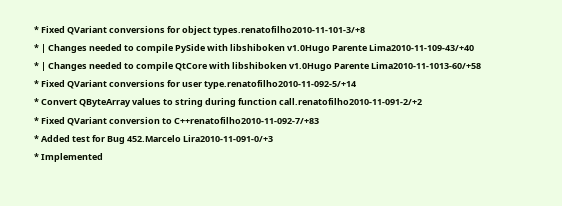* Fixed QVariant conversions for object types.renatofilho2010-11-101-3/+8
* | Changes needed to compile PySide with libshiboken v1.0Hugo Parente Lima2010-11-109-43/+40
* | Changes needed to compile QtCore with libshiboken v1.0Hugo Parente Lima2010-11-1013-60/+58
* Fixed QVariant conversions for user type.renatofilho2010-11-092-5/+14
* Convert QByteArray values to string during function call.renatofilho2010-11-091-2/+2
* Fixed QVariant conversion to C++renatofilho2010-11-092-7/+83
* Added test for Bug 452.Marcelo Lira2010-11-091-0/+3
* Implemented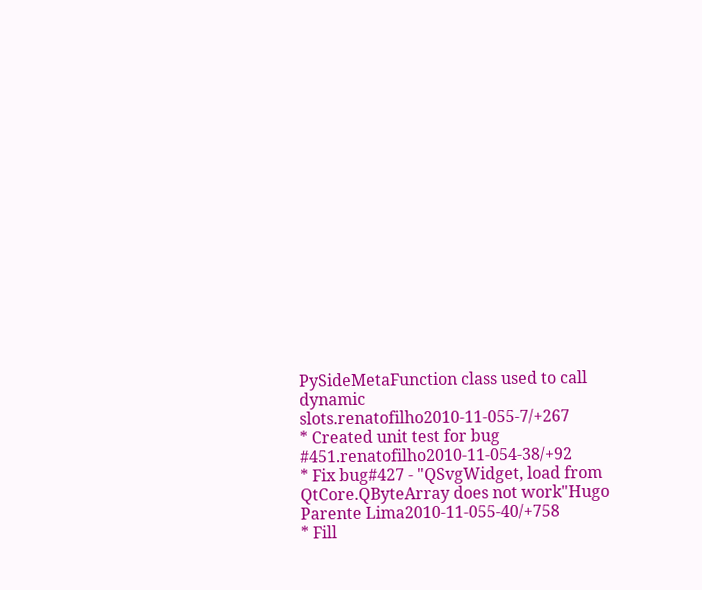PySideMetaFunction class used to call dynamic slots.renatofilho2010-11-055-7/+267
* Created unit test for bug #451.renatofilho2010-11-054-38/+92
* Fix bug#427 - "QSvgWidget, load from QtCore.QByteArray does not work"Hugo Parente Lima2010-11-055-40/+758
* Fill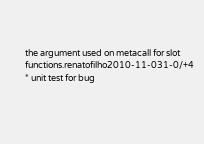the argument used on metacall for slot functions.renatofilho2010-11-031-0/+4
* unit test for bug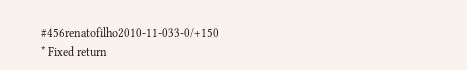#456renatofilho2010-11-033-0/+150
* Fixed return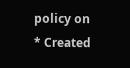policy on
* Created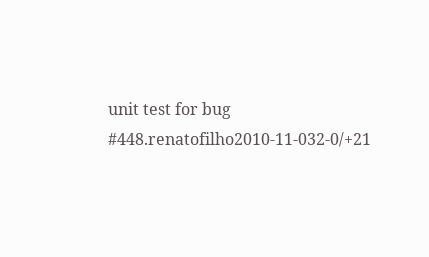unit test for bug #448.renatofilho2010-11-032-0/+21